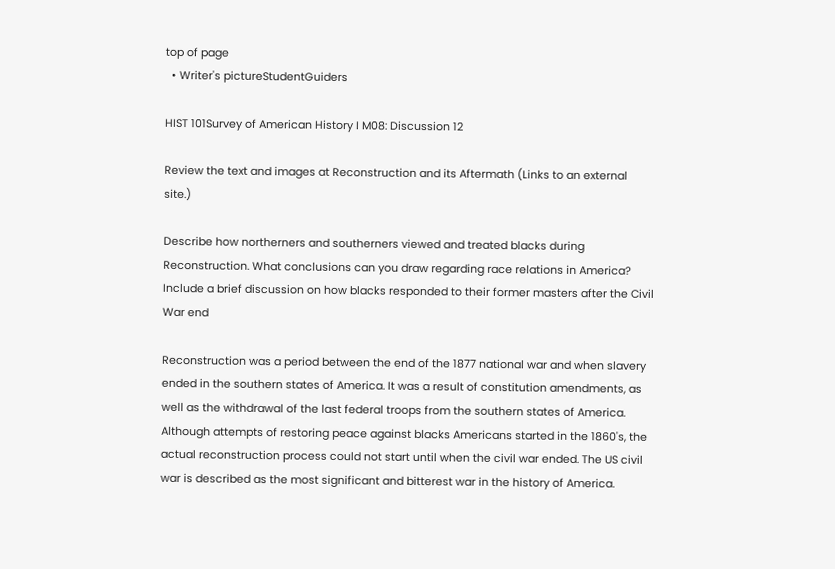top of page
  • Writer's pictureStudentGuiders

HIST 101Survey of American History I M08: Discussion 12

Review the text and images at Reconstruction and its Aftermath (Links to an external site.)

Describe how northerners and southerners viewed and treated blacks during Reconstruction. What conclusions can you draw regarding race relations in America? Include a brief discussion on how blacks responded to their former masters after the Civil War end

Reconstruction was a period between the end of the 1877 national war and when slavery ended in the southern states of America. It was a result of constitution amendments, as well as the withdrawal of the last federal troops from the southern states of America. Although attempts of restoring peace against blacks Americans started in the 1860's, the actual reconstruction process could not start until when the civil war ended. The US civil war is described as the most significant and bitterest war in the history of America.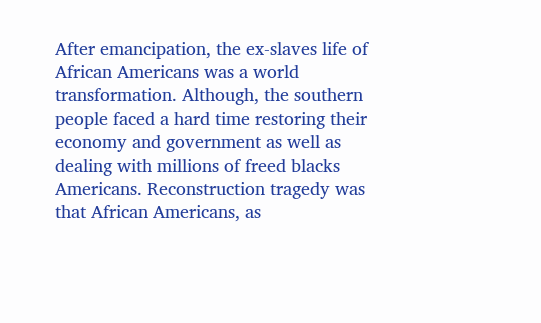After emancipation, the ex-slaves life of African Americans was a world transformation. Although, the southern people faced a hard time restoring their economy and government as well as dealing with millions of freed blacks Americans. Reconstruction tragedy was that African Americans, as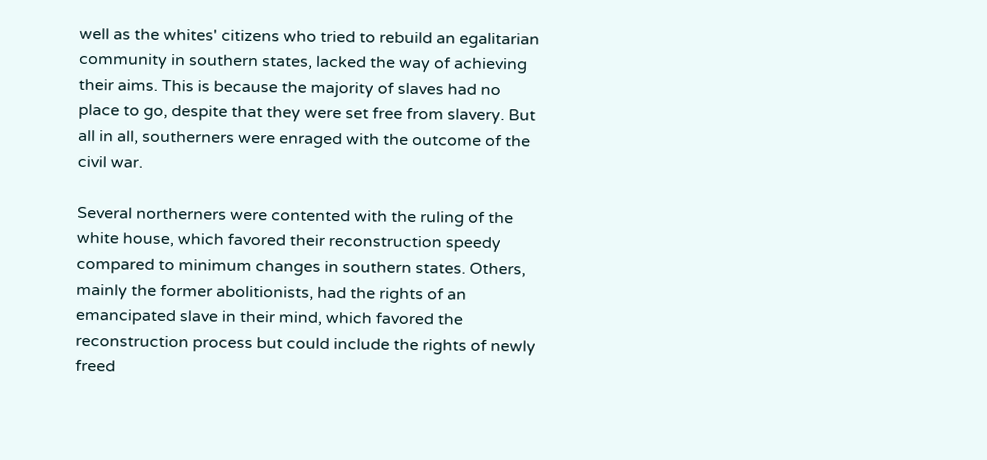well as the whites' citizens who tried to rebuild an egalitarian community in southern states, lacked the way of achieving their aims. This is because the majority of slaves had no place to go, despite that they were set free from slavery. But all in all, southerners were enraged with the outcome of the civil war.

Several northerners were contented with the ruling of the white house, which favored their reconstruction speedy compared to minimum changes in southern states. Others, mainly the former abolitionists, had the rights of an emancipated slave in their mind, which favored the reconstruction process but could include the rights of newly freed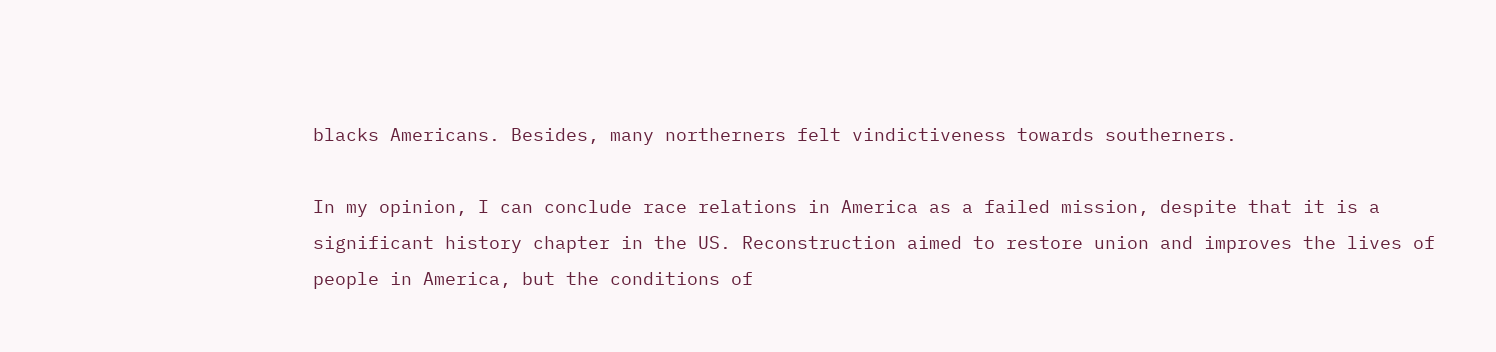blacks Americans. Besides, many northerners felt vindictiveness towards southerners.

In my opinion, I can conclude race relations in America as a failed mission, despite that it is a significant history chapter in the US. Reconstruction aimed to restore union and improves the lives of people in America, but the conditions of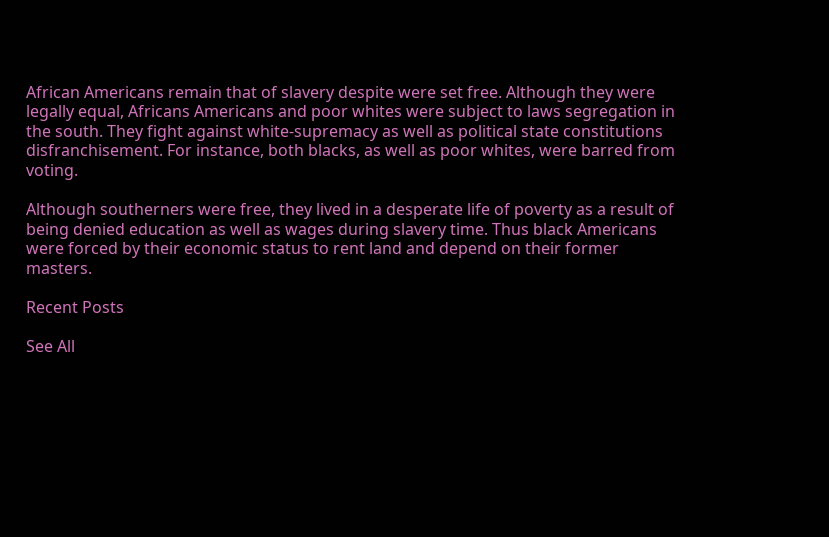African Americans remain that of slavery despite were set free. Although they were legally equal, Africans Americans and poor whites were subject to laws segregation in the south. They fight against white-supremacy as well as political state constitutions disfranchisement. For instance, both blacks, as well as poor whites, were barred from voting.

Although southerners were free, they lived in a desperate life of poverty as a result of being denied education as well as wages during slavery time. Thus black Americans were forced by their economic status to rent land and depend on their former masters.

Recent Posts

See All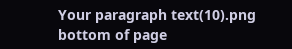Your paragraph text(10).png
bottom of page